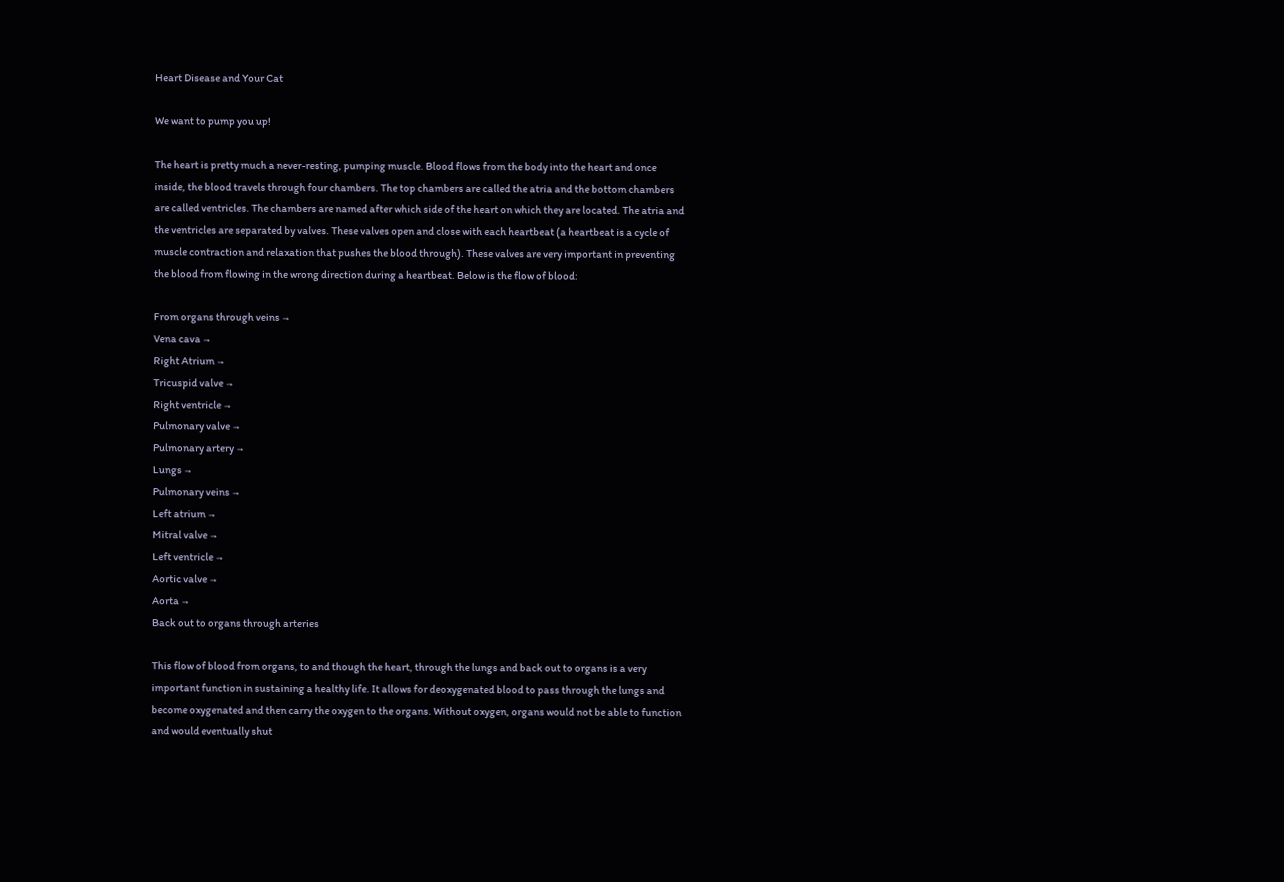Heart Disease and Your Cat

We want to pump you up!

The heart is pretty much a never-resting, pumping muscle. Blood flows from the body into the heart and once inside, the blood travels through four chambers. The top chambers are called the atria and the bottom chambers are called ventricles. The chambers are named after which side of the heart on which they are located. The atria and the ventricles are separated by valves. These valves open and close with each heartbeat (a heartbeat is a cycle of muscle contraction and relaxation that pushes the blood through). These valves are very important in preventing the blood from flowing in the wrong direction during a heartbeat. Below is the flow of blood:

From organs through veins →
Vena cava →
Right Atrium →
Tricuspid valve →
Right ventricle →
Pulmonary valve →
Pulmonary artery →
Lungs →
Pulmonary veins →
Left atrium →
Mitral valve →
Left ventricle →
Aortic valve →
Aorta →
Back out to organs through arteries

This flow of blood from organs, to and though the heart, through the lungs and back out to organs is a very important function in sustaining a healthy life. It allows for deoxygenated blood to pass through the lungs and become oxygenated and then carry the oxygen to the organs. Without oxygen, organs would not be able to function and would eventually shut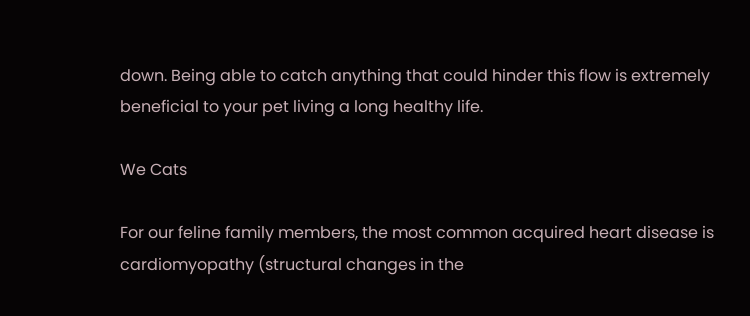down. Being able to catch anything that could hinder this flow is extremely beneficial to your pet living a long healthy life.

We Cats

For our feline family members, the most common acquired heart disease is cardiomyopathy (structural changes in the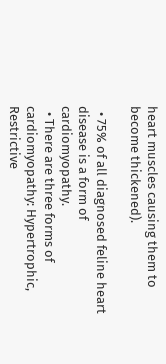heart muscles causing them to become thickened).

  • 75% of all diagnosed feline heart disease is a form of cardiomyopathy.
  • There are three forms of cardiomyopathy: Hypertrophic, Restrictive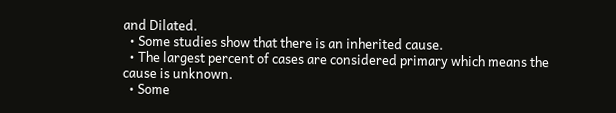and Dilated.
  • Some studies show that there is an inherited cause.
  • The largest percent of cases are considered primary which means the cause is unknown.
  • Some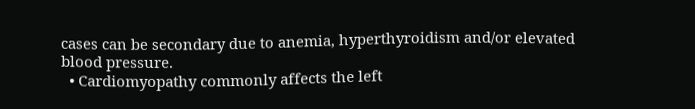cases can be secondary due to anemia, hyperthyroidism and/or elevated blood pressure.
  • Cardiomyopathy commonly affects the left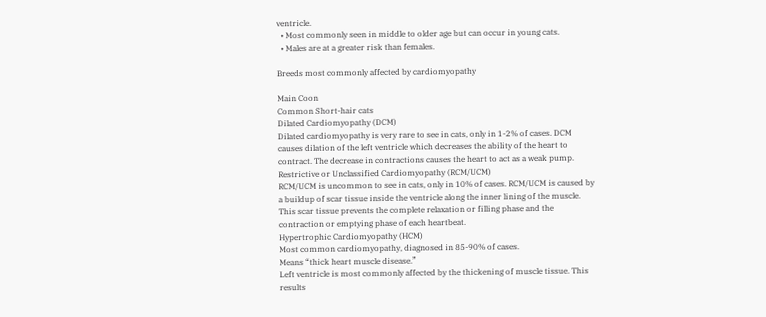ventricle.
  • Most commonly seen in middle to older age but can occur in young cats.
  • Males are at a greater risk than females.

Breeds most commonly affected by cardiomyopathy

Main Coon
Common Short-hair cats
Dilated Cardiomyopathy (DCM)
Dilated cardiomyopathy is very rare to see in cats, only in 1-2% of cases. DCM causes dilation of the left ventricle which decreases the ability of the heart to contract. The decrease in contractions causes the heart to act as a weak pump.
Restrictive or Unclassified Cardiomyopathy (RCM/UCM)
RCM/UCM is uncommon to see in cats, only in 10% of cases. RCM/UCM is caused by a buildup of scar tissue inside the ventricle along the inner lining of the muscle. This scar tissue prevents the complete relaxation or filling phase and the contraction or emptying phase of each heartbeat.
Hypertrophic Cardiomyopathy (HCM)
Most common cardiomyopathy, diagnosed in 85-90% of cases.
Means “thick heart muscle disease.”
Left ventricle is most commonly affected by the thickening of muscle tissue. This results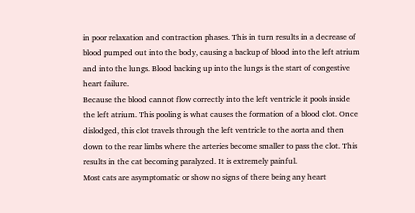in poor relaxation and contraction phases. This in turn results in a decrease of blood pumped out into the body, causing a backup of blood into the left atrium and into the lungs. Blood backing up into the lungs is the start of congestive heart failure.
Because the blood cannot flow correctly into the left ventricle it pools inside the left atrium. This pooling is what causes the formation of a blood clot. Once dislodged, this clot travels through the left ventricle to the aorta and then down to the rear limbs where the arteries become smaller to pass the clot. This results in the cat becoming paralyzed. It is extremely painful.
Most cats are asymptomatic or show no signs of there being any heart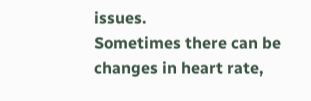issues.
Sometimes there can be changes in heart rate,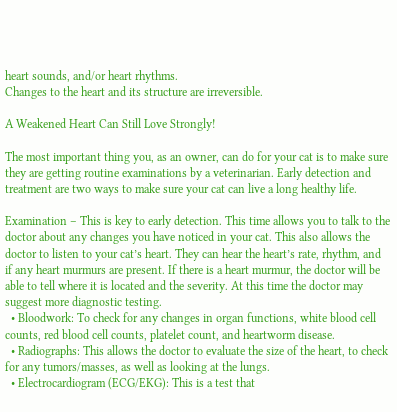heart sounds, and/or heart rhythms.
Changes to the heart and its structure are irreversible.

A Weakened Heart Can Still Love Strongly!

The most important thing you, as an owner, can do for your cat is to make sure they are getting routine examinations by a veterinarian. Early detection and treatment are two ways to make sure your cat can live a long healthy life.

Examination – This is key to early detection. This time allows you to talk to the doctor about any changes you have noticed in your cat. This also allows the doctor to listen to your cat’s heart. They can hear the heart’s rate, rhythm, and if any heart murmurs are present. If there is a heart murmur, the doctor will be able to tell where it is located and the severity. At this time the doctor may suggest more diagnostic testing.
  • Bloodwork: To check for any changes in organ functions, white blood cell counts, red blood cell counts, platelet count, and heartworm disease.
  • Radiographs: This allows the doctor to evaluate the size of the heart, to check for any tumors/masses, as well as looking at the lungs.
  • Electrocardiogram (ECG/EKG): This is a test that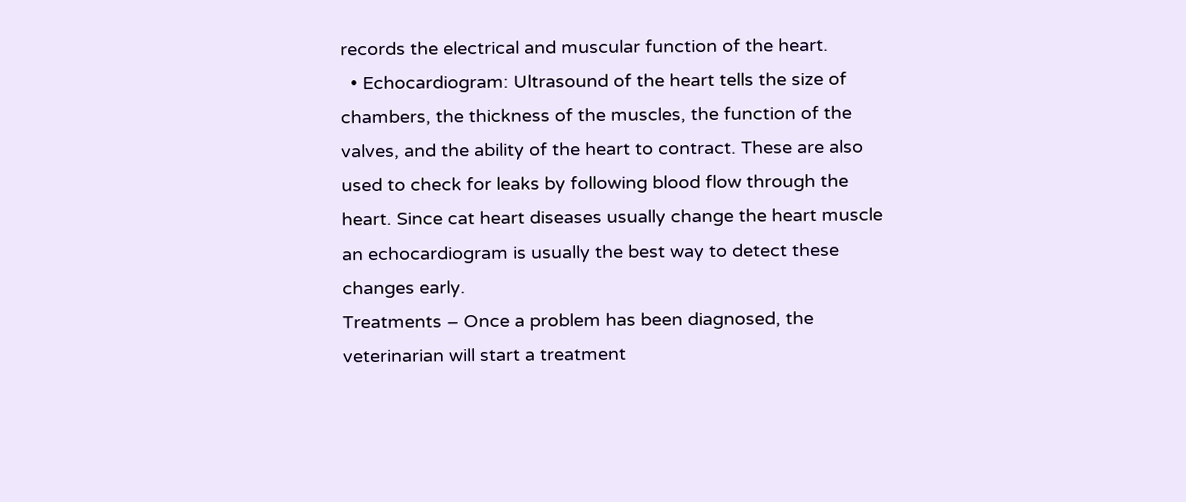records the electrical and muscular function of the heart.
  • Echocardiogram: Ultrasound of the heart tells the size of chambers, the thickness of the muscles, the function of the valves, and the ability of the heart to contract. These are also used to check for leaks by following blood flow through the heart. Since cat heart diseases usually change the heart muscle an echocardiogram is usually the best way to detect these changes early.
Treatments – Once a problem has been diagnosed, the veterinarian will start a treatment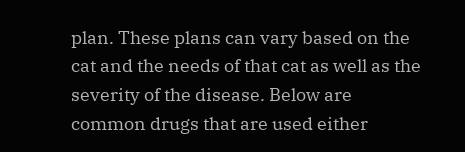plan. These plans can vary based on the cat and the needs of that cat as well as the severity of the disease. Below are common drugs that are used either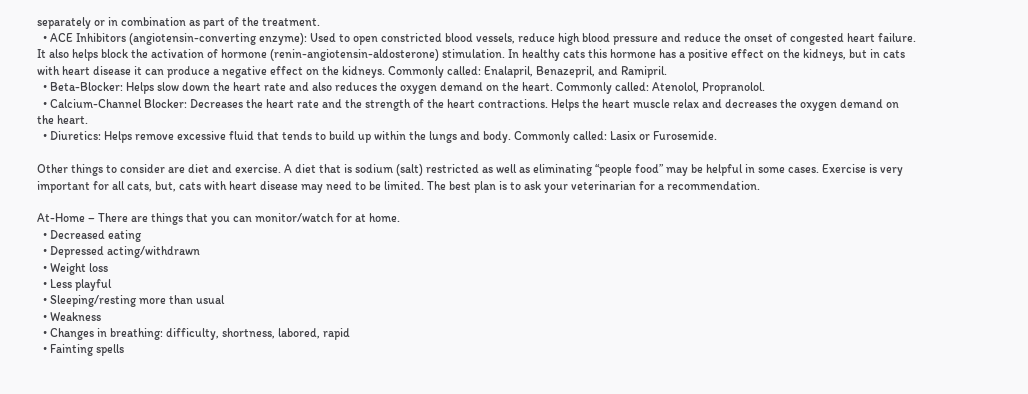separately or in combination as part of the treatment.
  • ACE Inhibitors (angiotensin-converting enzyme): Used to open constricted blood vessels, reduce high blood pressure and reduce the onset of congested heart failure. It also helps block the activation of hormone (renin-angiotensin-aldosterone) stimulation. In healthy cats this hormone has a positive effect on the kidneys, but in cats with heart disease it can produce a negative effect on the kidneys. Commonly called: Enalapril, Benazepril, and Ramipril.
  • Beta-Blocker: Helps slow down the heart rate and also reduces the oxygen demand on the heart. Commonly called: Atenolol, Propranolol.
  • Calcium-Channel Blocker: Decreases the heart rate and the strength of the heart contractions. Helps the heart muscle relax and decreases the oxygen demand on the heart.
  • Diuretics: Helps remove excessive fluid that tends to build up within the lungs and body. Commonly called: Lasix or Furosemide.

Other things to consider are diet and exercise. A diet that is sodium (salt) restricted as well as eliminating “people food” may be helpful in some cases. Exercise is very important for all cats, but, cats with heart disease may need to be limited. The best plan is to ask your veterinarian for a recommendation.

At-Home – There are things that you can monitor/watch for at home.
  • Decreased eating
  • Depressed acting/withdrawn
  • Weight loss
  • Less playful
  • Sleeping/resting more than usual
  • Weakness
  • Changes in breathing: difficulty, shortness, labored, rapid
  • Fainting spells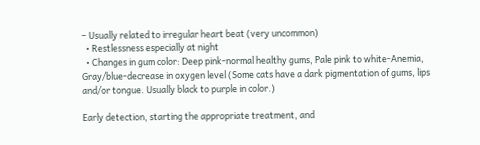– Usually related to irregular heart beat (very uncommon)
  • Restlessness especially at night
  • Changes in gum color: Deep pink-normal healthy gums, Pale pink to white-Anemia, Gray/blue-decrease in oxygen level (Some cats have a dark pigmentation of gums, lips and/or tongue. Usually black to purple in color.)

Early detection, starting the appropriate treatment, and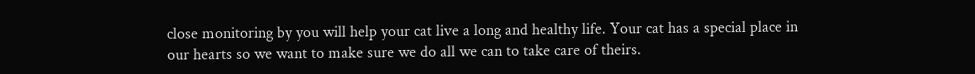close monitoring by you will help your cat live a long and healthy life. Your cat has a special place in our hearts so we want to make sure we do all we can to take care of theirs.